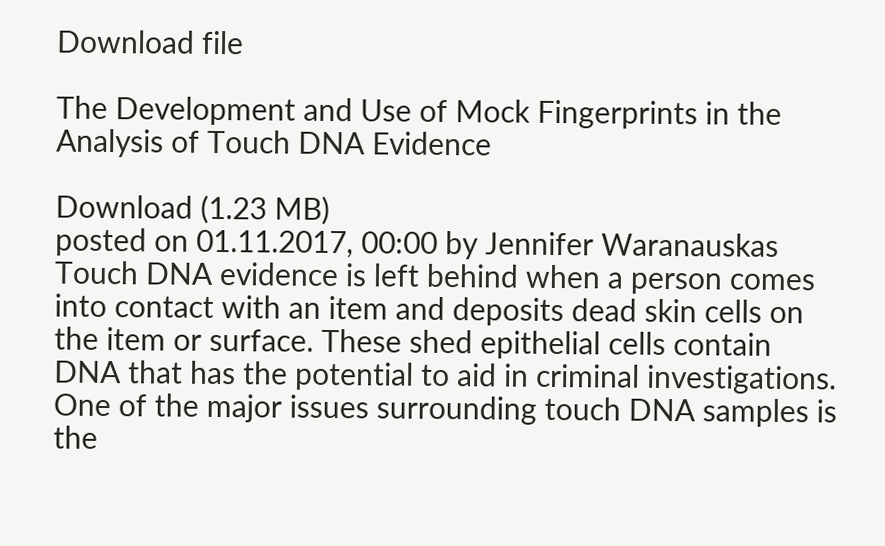Download file

The Development and Use of Mock Fingerprints in the Analysis of Touch DNA Evidence

Download (1.23 MB)
posted on 01.11.2017, 00:00 by Jennifer Waranauskas
Touch DNA evidence is left behind when a person comes into contact with an item and deposits dead skin cells on the item or surface. These shed epithelial cells contain DNA that has the potential to aid in criminal investigations. One of the major issues surrounding touch DNA samples is the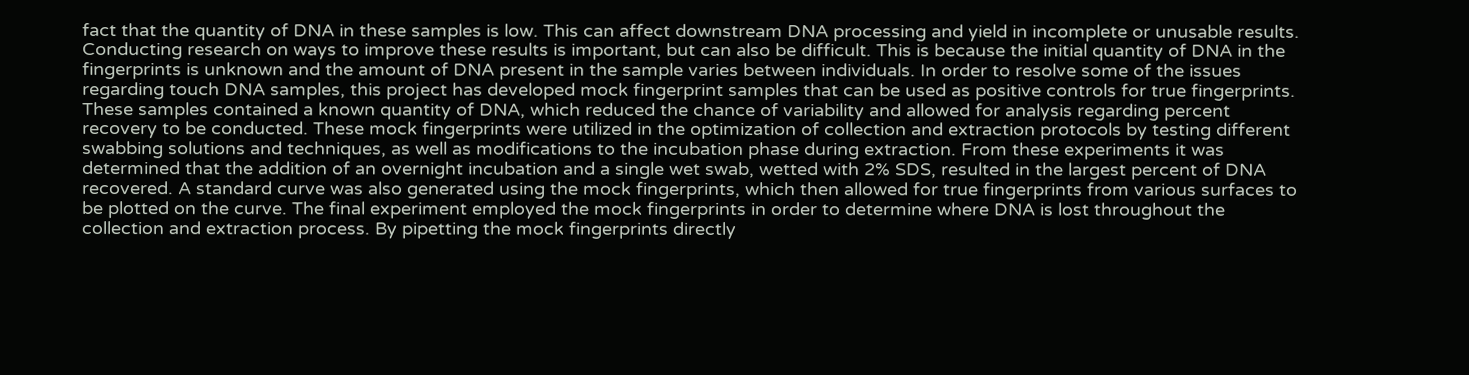fact that the quantity of DNA in these samples is low. This can affect downstream DNA processing and yield in incomplete or unusable results. Conducting research on ways to improve these results is important, but can also be difficult. This is because the initial quantity of DNA in the fingerprints is unknown and the amount of DNA present in the sample varies between individuals. In order to resolve some of the issues regarding touch DNA samples, this project has developed mock fingerprint samples that can be used as positive controls for true fingerprints. These samples contained a known quantity of DNA, which reduced the chance of variability and allowed for analysis regarding percent recovery to be conducted. These mock fingerprints were utilized in the optimization of collection and extraction protocols by testing different swabbing solutions and techniques, as well as modifications to the incubation phase during extraction. From these experiments it was determined that the addition of an overnight incubation and a single wet swab, wetted with 2% SDS, resulted in the largest percent of DNA recovered. A standard curve was also generated using the mock fingerprints, which then allowed for true fingerprints from various surfaces to be plotted on the curve. The final experiment employed the mock fingerprints in order to determine where DNA is lost throughout the collection and extraction process. By pipetting the mock fingerprints directly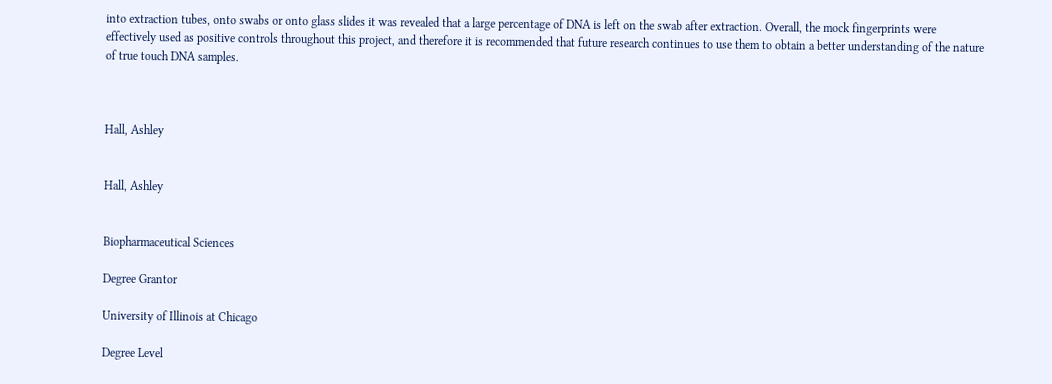into extraction tubes, onto swabs or onto glass slides it was revealed that a large percentage of DNA is left on the swab after extraction. Overall, the mock fingerprints were effectively used as positive controls throughout this project, and therefore it is recommended that future research continues to use them to obtain a better understanding of the nature of true touch DNA samples.



Hall, Ashley


Hall, Ashley


Biopharmaceutical Sciences

Degree Grantor

University of Illinois at Chicago

Degree Level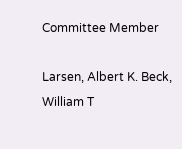Committee Member

Larsen, Albert K. Beck, William T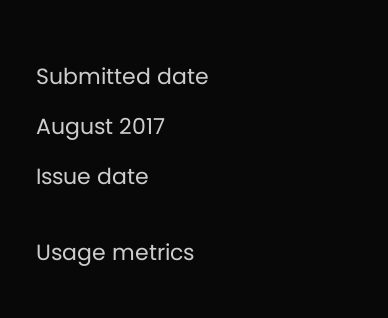Submitted date

August 2017

Issue date


Usage metrics